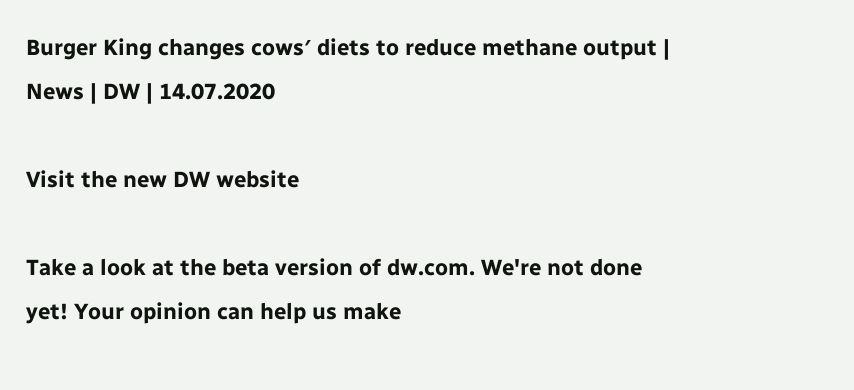Burger King changes cows′ diets to reduce methane output | News | DW | 14.07.2020

Visit the new DW website

Take a look at the beta version of dw.com. We're not done yet! Your opinion can help us make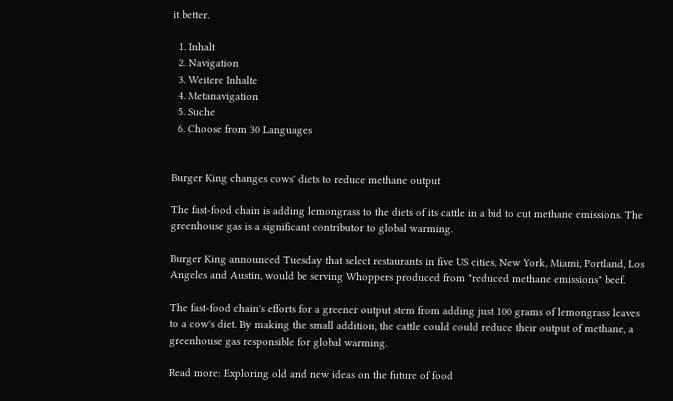it better.

  1. Inhalt
  2. Navigation
  3. Weitere Inhalte
  4. Metanavigation
  5. Suche
  6. Choose from 30 Languages


Burger King changes cows' diets to reduce methane output

The fast-food chain is adding lemongrass to the diets of its cattle in a bid to cut methane emissions. The greenhouse gas is a significant contributor to global warming.

Burger King announced Tuesday that select restaurants in five US cities, New York, Miami, Portland, Los Angeles and Austin, would be serving Whoppers produced from "reduced methane emissions" beef.

The fast-food chain's efforts for a greener output stem from adding just 100 grams of lemongrass leaves to a cow's diet. By making the small addition, the cattle could could reduce their output of methane, a greenhouse gas responsible for global warming.

Read more: Exploring old and new ideas on the future of food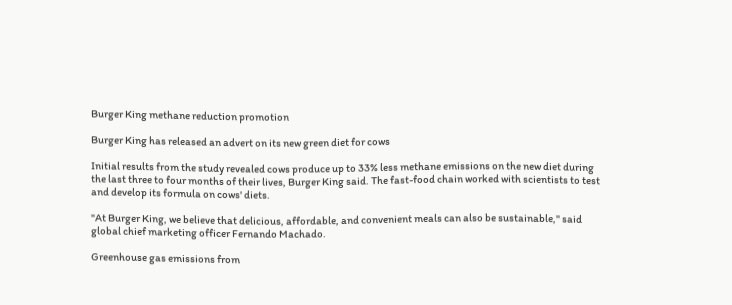Burger King methane reduction promotion

Burger King has released an advert on its new green diet for cows

Initial results from the study revealed cows produce up to 33% less methane emissions on the new diet during the last three to four months of their lives, Burger King said. The fast-food chain worked with scientists to test and develop its formula on cows' diets.

"At Burger King, we believe that delicious, affordable, and convenient meals can also be sustainable," said global chief marketing officer Fernando Machado.

Greenhouse gas emissions from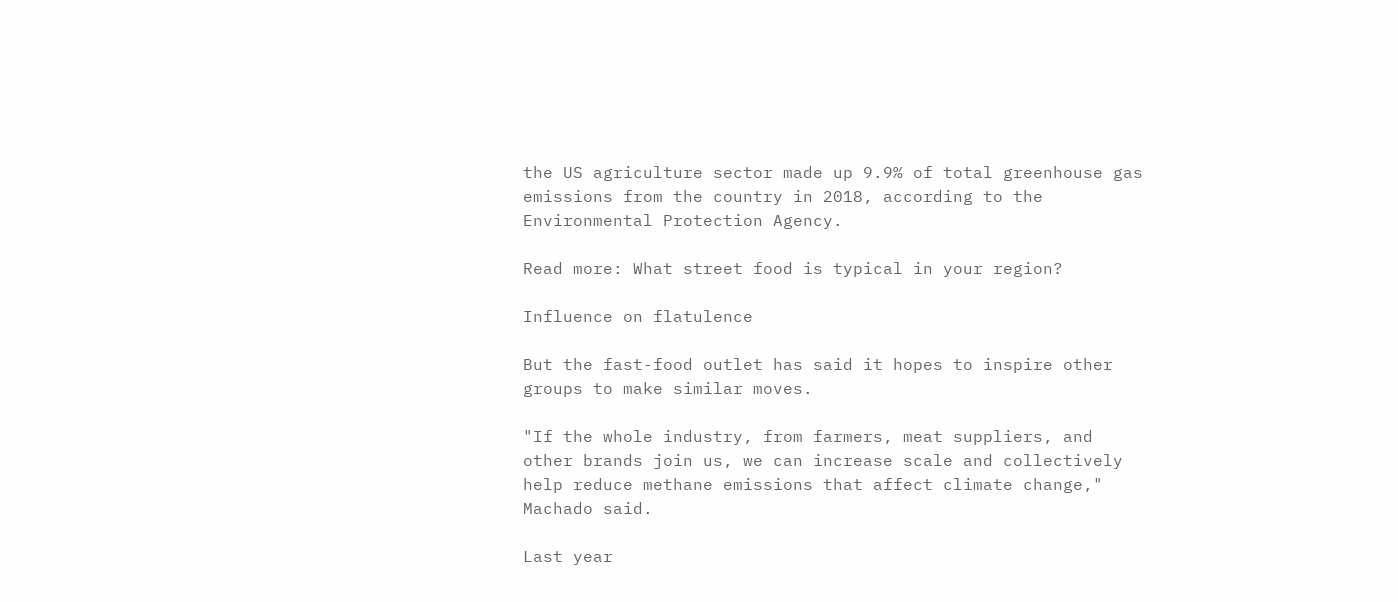the US agriculture sector made up 9.9% of total greenhouse gas emissions from the country in 2018, according to the Environmental Protection Agency.

Read more: What street food is typical in your region?

Influence on flatulence

But the fast-food outlet has said it hopes to inspire other groups to make similar moves.

"If the whole industry, from farmers, meat suppliers, and other brands join us, we can increase scale and collectively help reduce methane emissions that affect climate change," Machado said.

Last year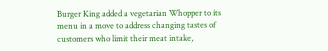Burger King added a vegetarian Whopper to its menu in a move to address changing tastes of customers who limit their meat intake,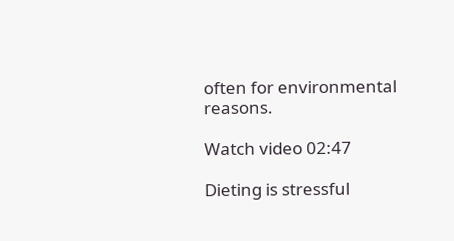often for environmental reasons.

Watch video 02:47

Dieting is stressful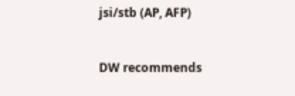jsi/stb (AP, AFP)


DW recommends